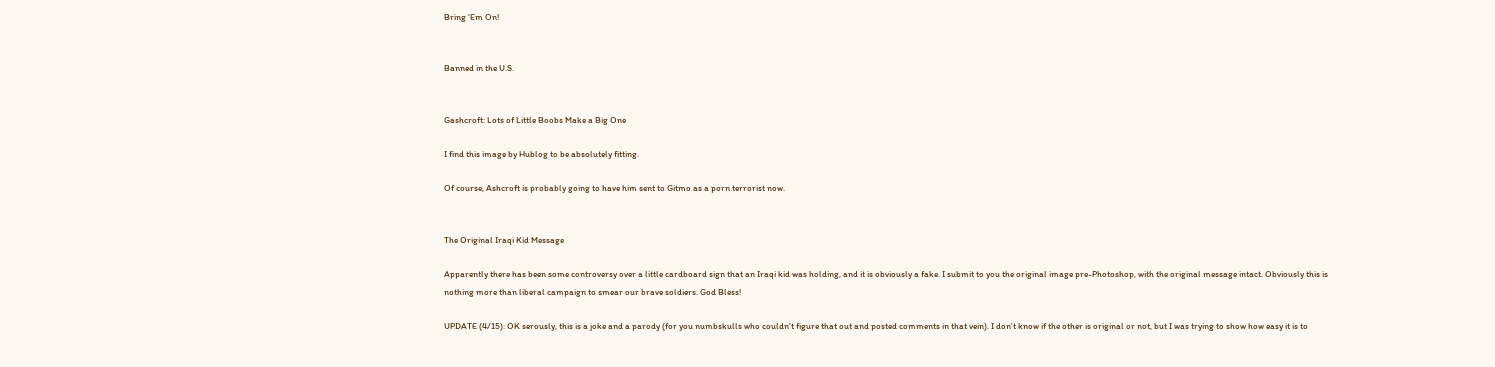Bring ‘Em On!


Banned in the U.S.


Gashcroft: Lots of Little Boobs Make a Big One

I find this image by Hublog to be absolutely fitting.

Of course, Ashcroft is probably going to have him sent to Gitmo as a porn terrorist now.


The Original Iraqi Kid Message

Apparently there has been some controversy over a little cardboard sign that an Iraqi kid was holding, and it is obviously a fake. I submit to you the original image pre-Photoshop, with the original message intact. Obviously this is nothing more than liberal campaign to smear our brave soldiers. God Bless!

UPDATE (4/15): OK serously, this is a joke and a parody (for you numbskulls who couldn’t figure that out and posted comments in that vein). I don’t know if the other is original or not, but I was trying to show how easy it is to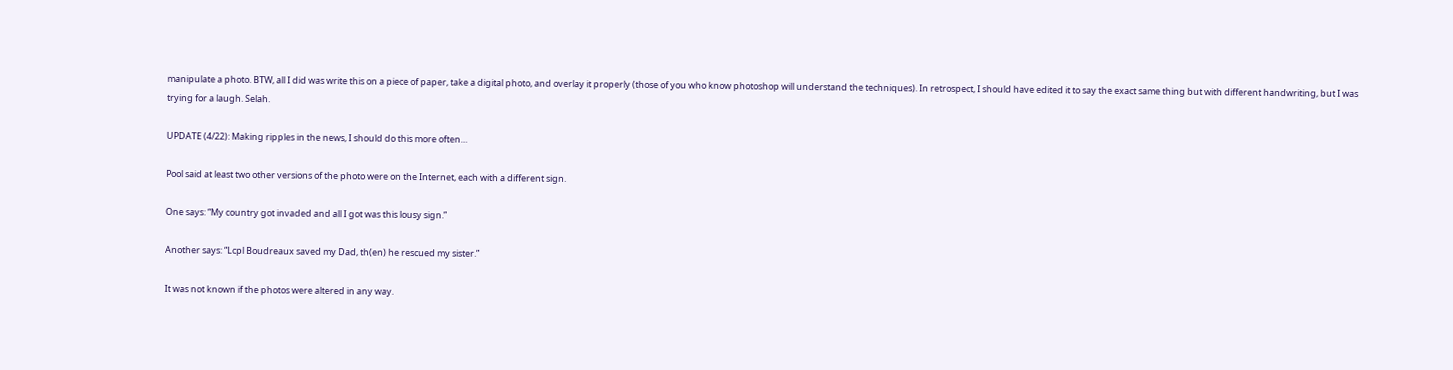manipulate a photo. BTW, all I did was write this on a piece of paper, take a digital photo, and overlay it properly (those of you who know photoshop will understand the techniques). In retrospect, I should have edited it to say the exact same thing but with different handwriting, but I was trying for a laugh. Selah.

UPDATE (4/22): Making ripples in the news, I should do this more often…

Pool said at least two other versions of the photo were on the Internet, each with a different sign.

One says: “My country got invaded and all I got was this lousy sign.”

Another says: “Lcpl Boudreaux saved my Dad, th(en) he rescued my sister.”

It was not known if the photos were altered in any way.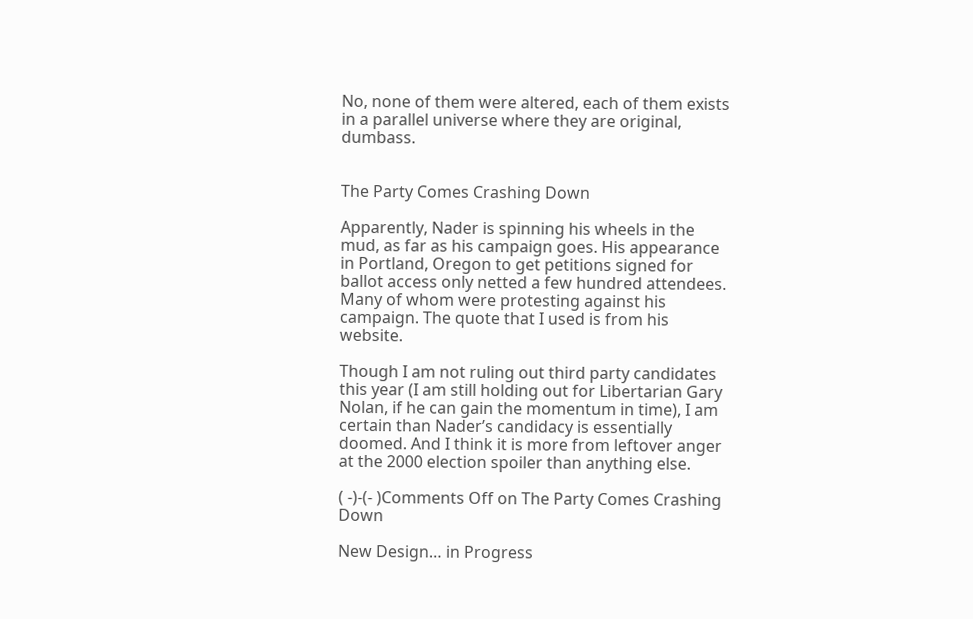No, none of them were altered, each of them exists in a parallel universe where they are original, dumbass.


The Party Comes Crashing Down

Apparently, Nader is spinning his wheels in the mud, as far as his campaign goes. His appearance in Portland, Oregon to get petitions signed for ballot access only netted a few hundred attendees. Many of whom were protesting against his campaign. The quote that I used is from his website.

Though I am not ruling out third party candidates this year (I am still holding out for Libertarian Gary Nolan, if he can gain the momentum in time), I am certain than Nader’s candidacy is essentially doomed. And I think it is more from leftover anger at the 2000 election spoiler than anything else.

( -)-(- )Comments Off on The Party Comes Crashing Down

New Design… in Progress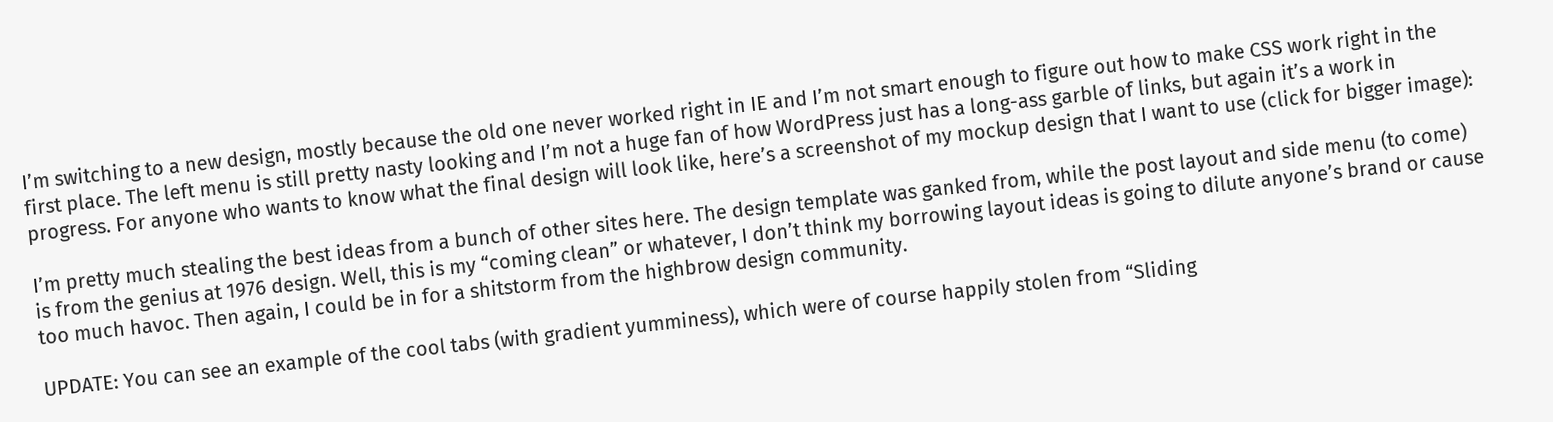I’m switching to a new design, mostly because the old one never worked right in IE and I’m not smart enough to figure out how to make CSS work right in the first place. The left menu is still pretty nasty looking and I’m not a huge fan of how WordPress just has a long-ass garble of links, but again it’s a work in progress. For anyone who wants to know what the final design will look like, here’s a screenshot of my mockup design that I want to use (click for bigger image):

I’m pretty much stealing the best ideas from a bunch of other sites here. The design template was ganked from, while the post layout and side menu (to come) is from the genius at 1976 design. Well, this is my “coming clean” or whatever, I don’t think my borrowing layout ideas is going to dilute anyone’s brand or cause too much havoc. Then again, I could be in for a shitstorm from the highbrow design community.

UPDATE: You can see an example of the cool tabs (with gradient yumminess), which were of course happily stolen from “Sliding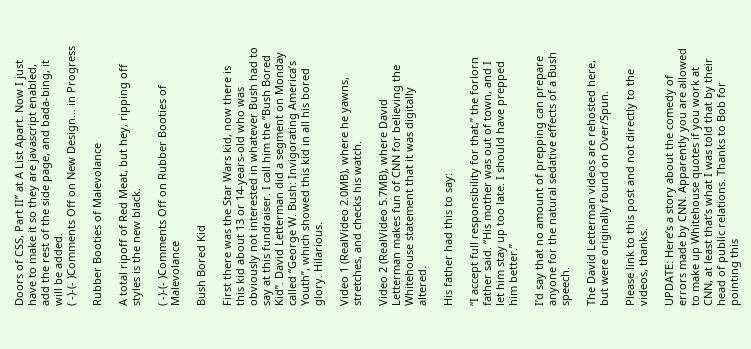Doors of CSS, Part II” at A List Apart. Now I just have to make it so they are javascript enabled, add the rest of the side page, and bada-bing, it will be added.
( -)-(- )Comments Off on New Design… in Progress

Rubber Booties of Malevolance

A total ripoff of Red Meat, but hey, ripping off styles is the new black.

( -)-(- )Comments Off on Rubber Booties of Malevolance

Bush Bored Kid

First there was the Star Wars kid, now there is this kid about 13 or 14-years-old who was obviously not interested in whatever Bush had to say at this fundraiser. I call him the “Bush Bored Kid”. David Letterman did a segment on Monday called “George W. Bush: Invigorating America’s Youth”, which showed this kid in all his bored glory. Hilarious.

Video 1 (RealVideo 2.0MB), where he yawns, stretches, and checks his watch.

Video 2 (RealVideo 5.7MB), where David Letterman makes fun of CNN for believing the Whitehouse statement that it was digitally altered.

His father had this to say:

“I accept full responsibility for that,” the forlorn father said. “His mother was out of town, and I let him stay up too late. I should have prepped him better.”

I’d say that no amount of prepping can prepare anyone for the natural sedative effects of a Bush speech.

The David Letterman videos are rehosted here, but were originally found on Over/Spun.

Please link to this post and not directly to the videos, thanks.

UPDATE: Here’s a story about the comedy of errors made by CNN. Apparently you are allowed to make up Whitehouse quotes if you work at CNN, at least that’s what I was told that by their head of public relations. Thanks to Bob for pointing this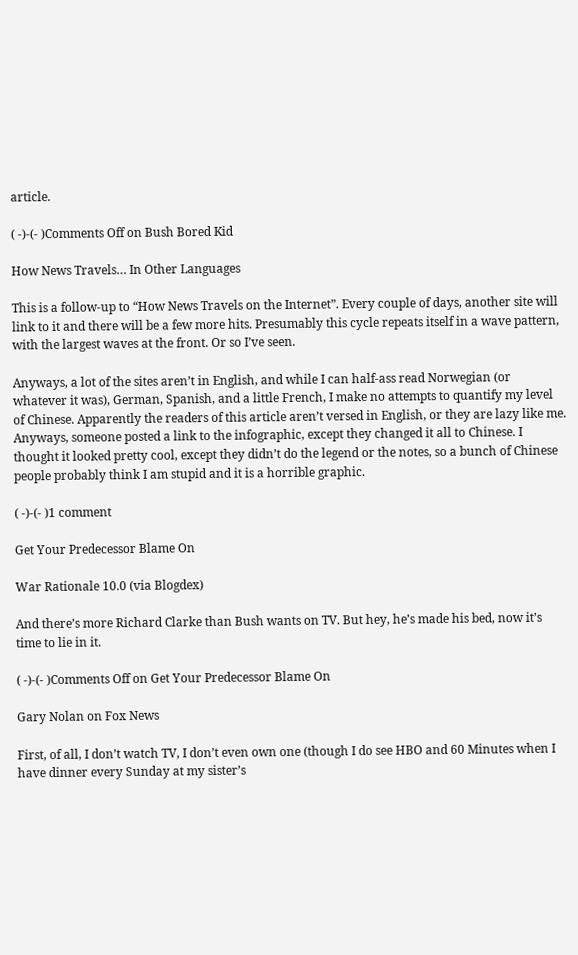article.

( -)-(- )Comments Off on Bush Bored Kid

How News Travels… In Other Languages

This is a follow-up to “How News Travels on the Internet”. Every couple of days, another site will link to it and there will be a few more hits. Presumably this cycle repeats itself in a wave pattern, with the largest waves at the front. Or so I’ve seen.

Anyways, a lot of the sites aren’t in English, and while I can half-ass read Norwegian (or whatever it was), German, Spanish, and a little French, I make no attempts to quantify my level of Chinese. Apparently the readers of this article aren’t versed in English, or they are lazy like me. Anyways, someone posted a link to the infographic, except they changed it all to Chinese. I thought it looked pretty cool, except they didn’t do the legend or the notes, so a bunch of Chinese people probably think I am stupid and it is a horrible graphic.

( -)-(- )1 comment

Get Your Predecessor Blame On

War Rationale 10.0 (via Blogdex)

And there’s more Richard Clarke than Bush wants on TV. But hey, he’s made his bed, now it’s time to lie in it.

( -)-(- )Comments Off on Get Your Predecessor Blame On

Gary Nolan on Fox News

First, of all, I don’t watch TV, I don’t even own one (though I do see HBO and 60 Minutes when I have dinner every Sunday at my sister’s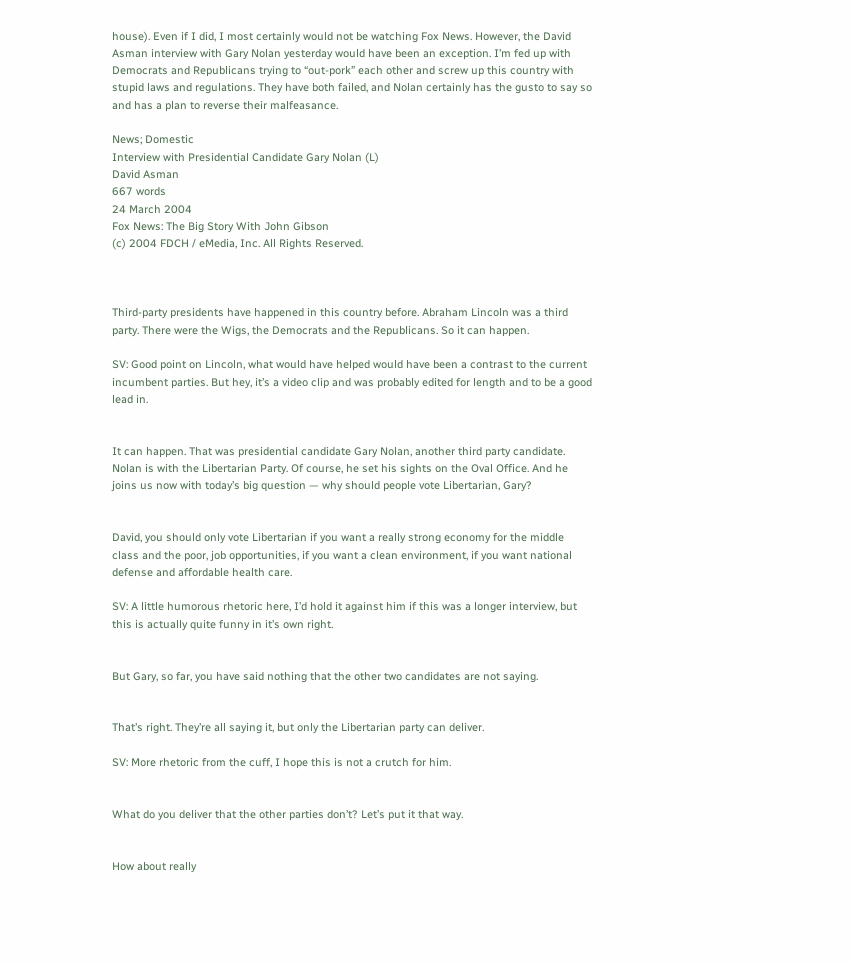house). Even if I did, I most certainly would not be watching Fox News. However, the David Asman interview with Gary Nolan yesterday would have been an exception. I’m fed up with Democrats and Republicans trying to “out-pork” each other and screw up this country with stupid laws and regulations. They have both failed, and Nolan certainly has the gusto to say so and has a plan to reverse their malfeasance.

News; Domestic
Interview with Presidential Candidate Gary Nolan (L)
David Asman
667 words
24 March 2004
Fox News: The Big Story With John Gibson
(c) 2004 FDCH / eMedia, Inc. All Rights Reserved.



Third-party presidents have happened in this country before. Abraham Lincoln was a third party. There were the Wigs, the Democrats and the Republicans. So it can happen.

SV: Good point on Lincoln, what would have helped would have been a contrast to the current incumbent parties. But hey, it’s a video clip and was probably edited for length and to be a good lead in.


It can happen. That was presidential candidate Gary Nolan, another third party candidate. Nolan is with the Libertarian Party. Of course, he set his sights on the Oval Office. And he joins us now with today’s big question — why should people vote Libertarian, Gary?


David, you should only vote Libertarian if you want a really strong economy for the middle class and the poor, job opportunities, if you want a clean environment, if you want national defense and affordable health care.

SV: A little humorous rhetoric here, I’d hold it against him if this was a longer interview, but this is actually quite funny in it’s own right.


But Gary, so far, you have said nothing that the other two candidates are not saying.


That’s right. They’re all saying it, but only the Libertarian party can deliver.

SV: More rhetoric from the cuff, I hope this is not a crutch for him.


What do you deliver that the other parties don’t? Let’s put it that way.


How about really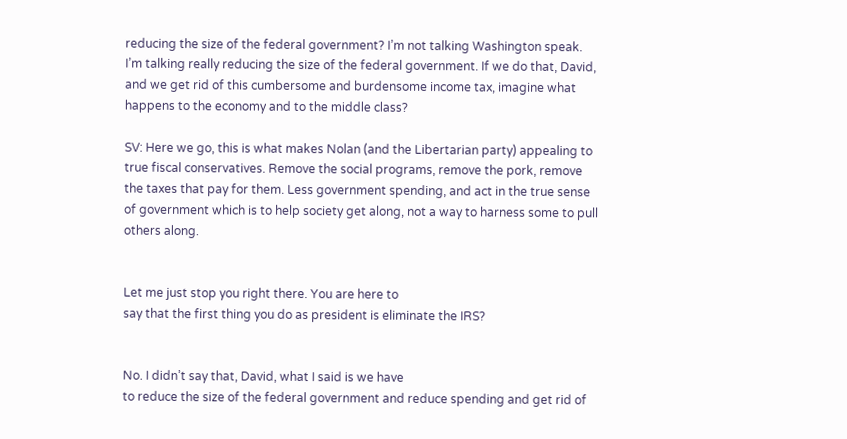reducing the size of the federal government? I’m not talking Washington speak. I’m talking really reducing the size of the federal government. If we do that, David, and we get rid of this cumbersome and burdensome income tax, imagine what happens to the economy and to the middle class?

SV: Here we go, this is what makes Nolan (and the Libertarian party) appealing to true fiscal conservatives. Remove the social programs, remove the pork, remove the taxes that pay for them. Less government spending, and act in the true sense of government which is to help society get along, not a way to harness some to pull others along.


Let me just stop you right there. You are here to
say that the first thing you do as president is eliminate the IRS?


No. I didn’t say that, David, what I said is we have
to reduce the size of the federal government and reduce spending and get rid of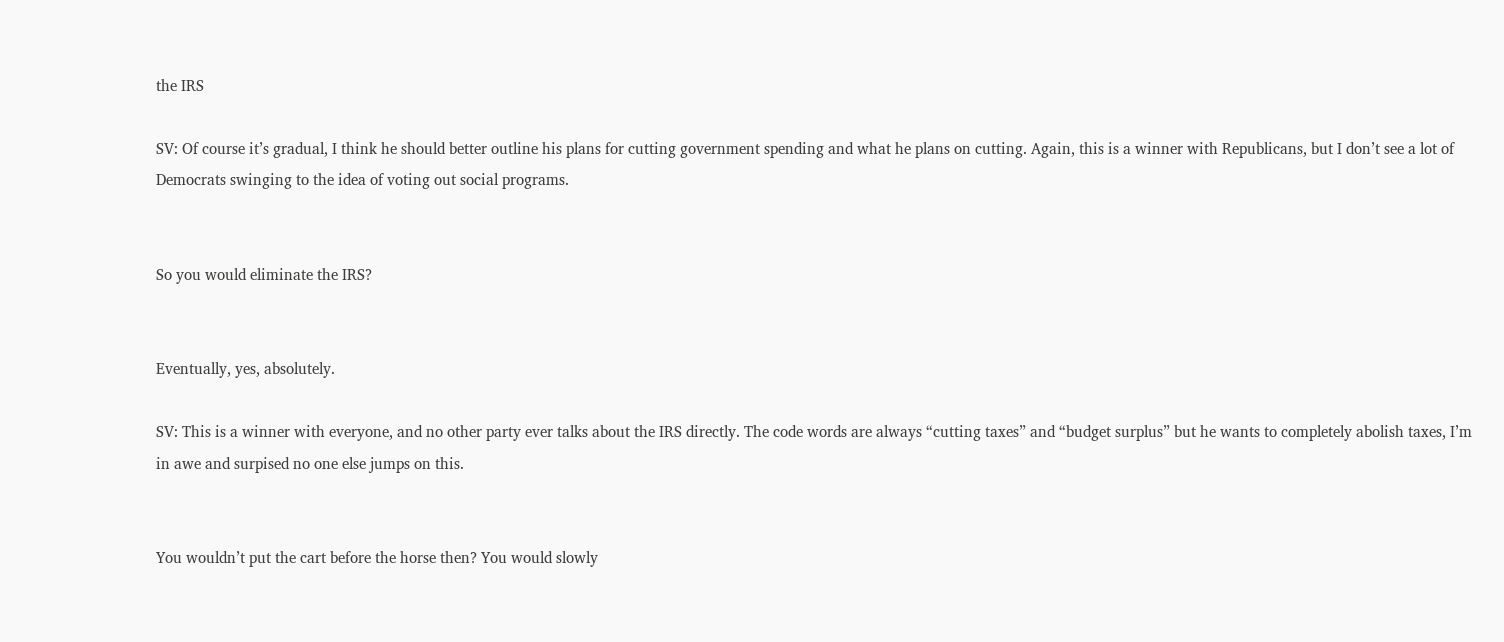the IRS

SV: Of course it’s gradual, I think he should better outline his plans for cutting government spending and what he plans on cutting. Again, this is a winner with Republicans, but I don’t see a lot of Democrats swinging to the idea of voting out social programs.


So you would eliminate the IRS?


Eventually, yes, absolutely.

SV: This is a winner with everyone, and no other party ever talks about the IRS directly. The code words are always “cutting taxes” and “budget surplus” but he wants to completely abolish taxes, I’m in awe and surpised no one else jumps on this.


You wouldn’t put the cart before the horse then? You would slowly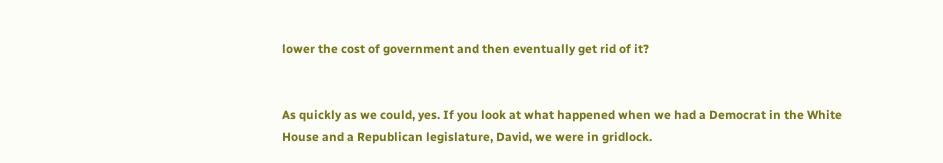lower the cost of government and then eventually get rid of it?


As quickly as we could, yes. If you look at what happened when we had a Democrat in the White House and a Republican legislature, David, we were in gridlock.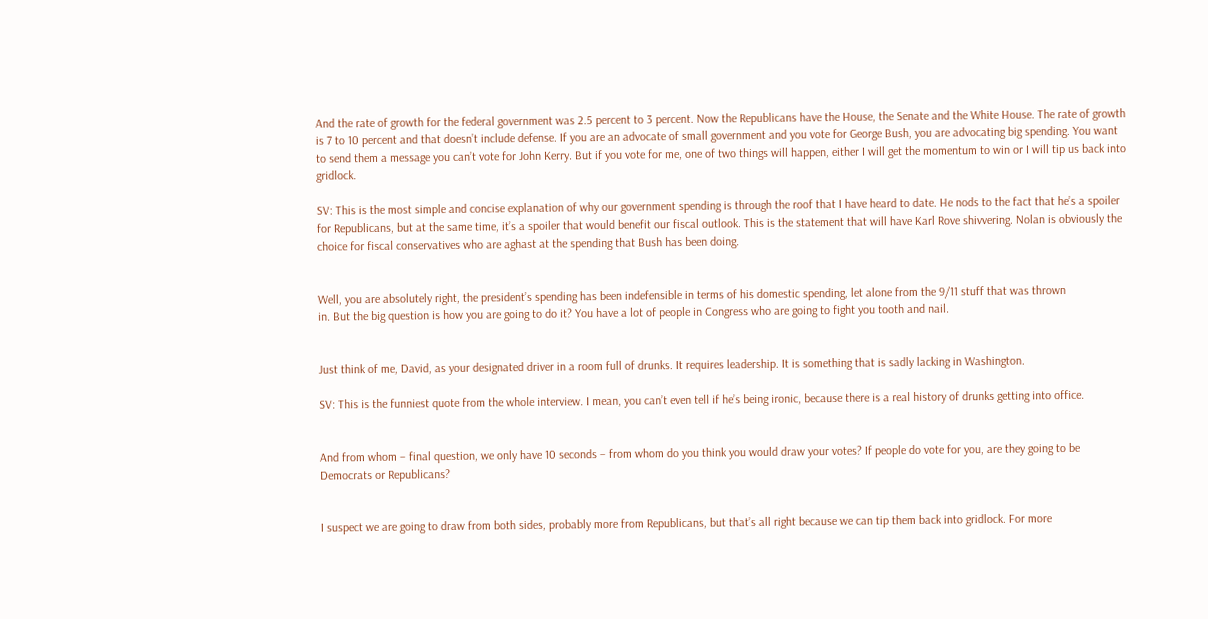And the rate of growth for the federal government was 2.5 percent to 3 percent. Now the Republicans have the House, the Senate and the White House. The rate of growth is 7 to 10 percent and that doesn’t include defense. If you are an advocate of small government and you vote for George Bush, you are advocating big spending. You want to send them a message you can’t vote for John Kerry. But if you vote for me, one of two things will happen, either I will get the momentum to win or I will tip us back into gridlock.

SV: This is the most simple and concise explanation of why our government spending is through the roof that I have heard to date. He nods to the fact that he’s a spoiler for Republicans, but at the same time, it’s a spoiler that would benefit our fiscal outlook. This is the statement that will have Karl Rove shivvering. Nolan is obviously the choice for fiscal conservatives who are aghast at the spending that Bush has been doing.


Well, you are absolutely right, the president’s spending has been indefensible in terms of his domestic spending, let alone from the 9/11 stuff that was thrown
in. But the big question is how you are going to do it? You have a lot of people in Congress who are going to fight you tooth and nail.


Just think of me, David, as your designated driver in a room full of drunks. It requires leadership. It is something that is sadly lacking in Washington.

SV: This is the funniest quote from the whole interview. I mean, you can’t even tell if he’s being ironic, because there is a real history of drunks getting into office.


And from whom – final question, we only have 10 seconds – from whom do you think you would draw your votes? If people do vote for you, are they going to be Democrats or Republicans?


I suspect we are going to draw from both sides, probably more from Republicans, but that’s all right because we can tip them back into gridlock. For more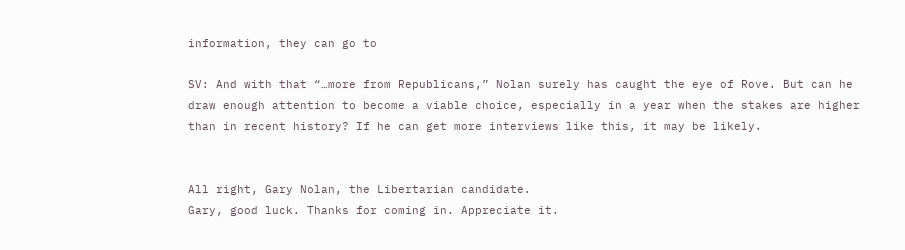information, they can go to

SV: And with that “…more from Republicans,” Nolan surely has caught the eye of Rove. But can he draw enough attention to become a viable choice, especially in a year when the stakes are higher than in recent history? If he can get more interviews like this, it may be likely.


All right, Gary Nolan, the Libertarian candidate.
Gary, good luck. Thanks for coming in. Appreciate it.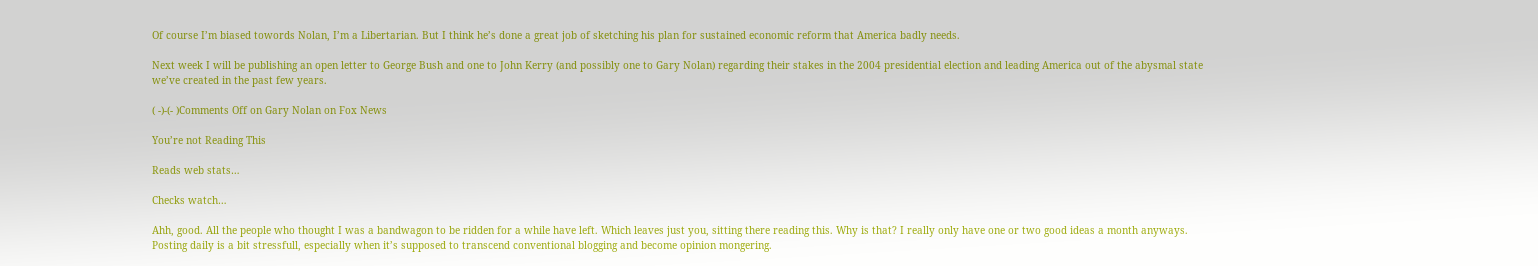Of course I’m biased towords Nolan, I’m a Libertarian. But I think he’s done a great job of sketching his plan for sustained economic reform that America badly needs.

Next week I will be publishing an open letter to George Bush and one to John Kerry (and possibly one to Gary Nolan) regarding their stakes in the 2004 presidential election and leading America out of the abysmal state we’ve created in the past few years.

( -)-(- )Comments Off on Gary Nolan on Fox News

You’re not Reading This

Reads web stats…

Checks watch…

Ahh, good. All the people who thought I was a bandwagon to be ridden for a while have left. Which leaves just you, sitting there reading this. Why is that? I really only have one or two good ideas a month anyways. Posting daily is a bit stressfull, especially when it’s supposed to transcend conventional blogging and become opinion mongering.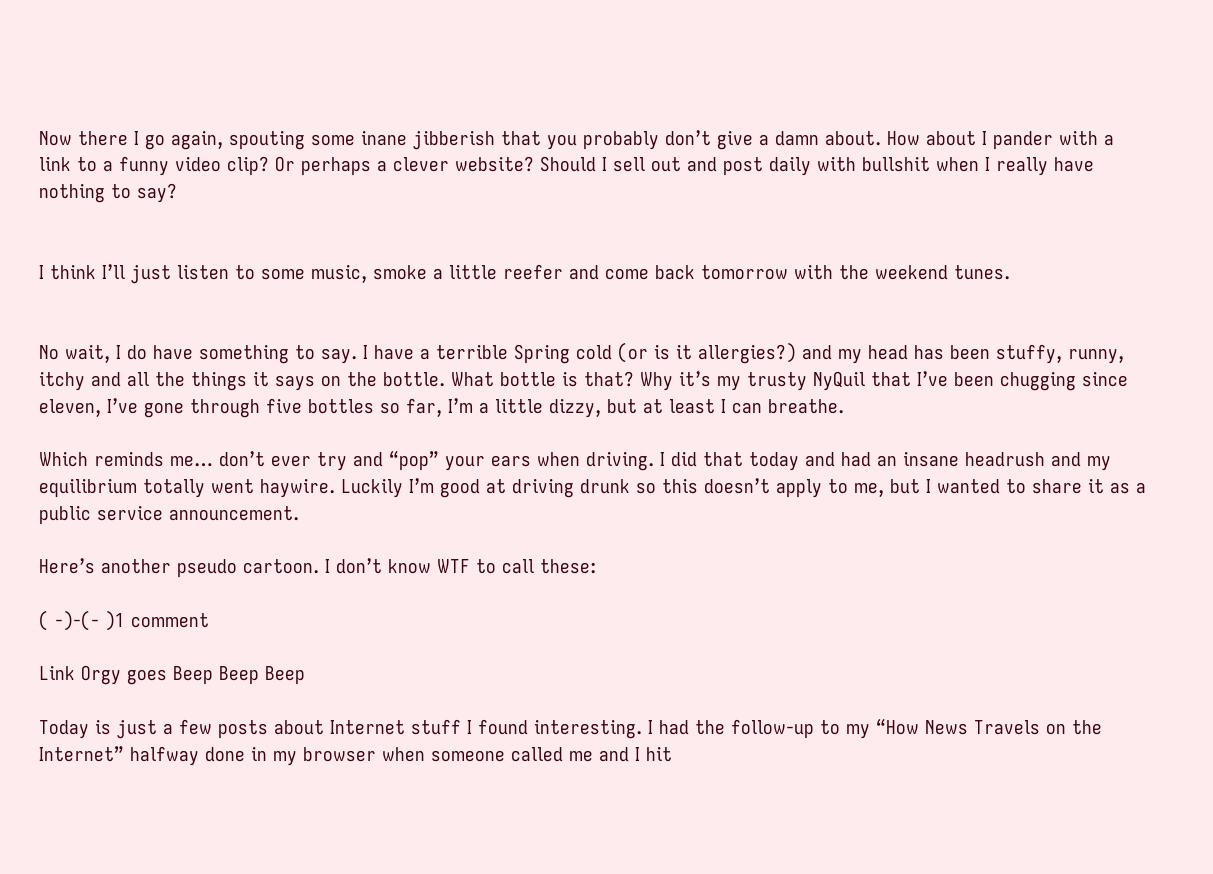Now there I go again, spouting some inane jibberish that you probably don’t give a damn about. How about I pander with a link to a funny video clip? Or perhaps a clever website? Should I sell out and post daily with bullshit when I really have nothing to say?


I think I’ll just listen to some music, smoke a little reefer and come back tomorrow with the weekend tunes.


No wait, I do have something to say. I have a terrible Spring cold (or is it allergies?) and my head has been stuffy, runny, itchy and all the things it says on the bottle. What bottle is that? Why it’s my trusty NyQuil that I’ve been chugging since eleven, I’ve gone through five bottles so far, I’m a little dizzy, but at least I can breathe.

Which reminds me… don’t ever try and “pop” your ears when driving. I did that today and had an insane headrush and my equilibrium totally went haywire. Luckily I’m good at driving drunk so this doesn’t apply to me, but I wanted to share it as a public service announcement.

Here’s another pseudo cartoon. I don’t know WTF to call these:

( -)-(- )1 comment

Link Orgy goes Beep Beep Beep

Today is just a few posts about Internet stuff I found interesting. I had the follow-up to my “How News Travels on the Internet” halfway done in my browser when someone called me and I hit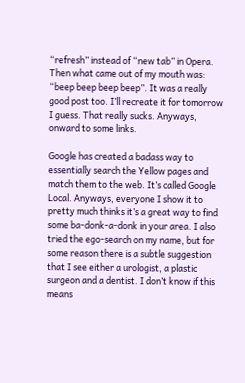“refresh” instead of “new tab” in Opera. Then what came out of my mouth was: “beep beep beep beep”. It was a really good post too. I’ll recreate it for tomorrow I guess. That really sucks. Anyways, onward to some links.

Google has created a badass way to essentially search the Yellow pages and match them to the web. It’s called Google Local. Anyways, everyone I show it to pretty much thinks it’s a great way to find some ba-donk-a-donk in your area. I also tried the ego-search on my name, but for some reason there is a subtle suggestion that I see either a urologist, a plastic surgeon and a dentist. I don’t know if this means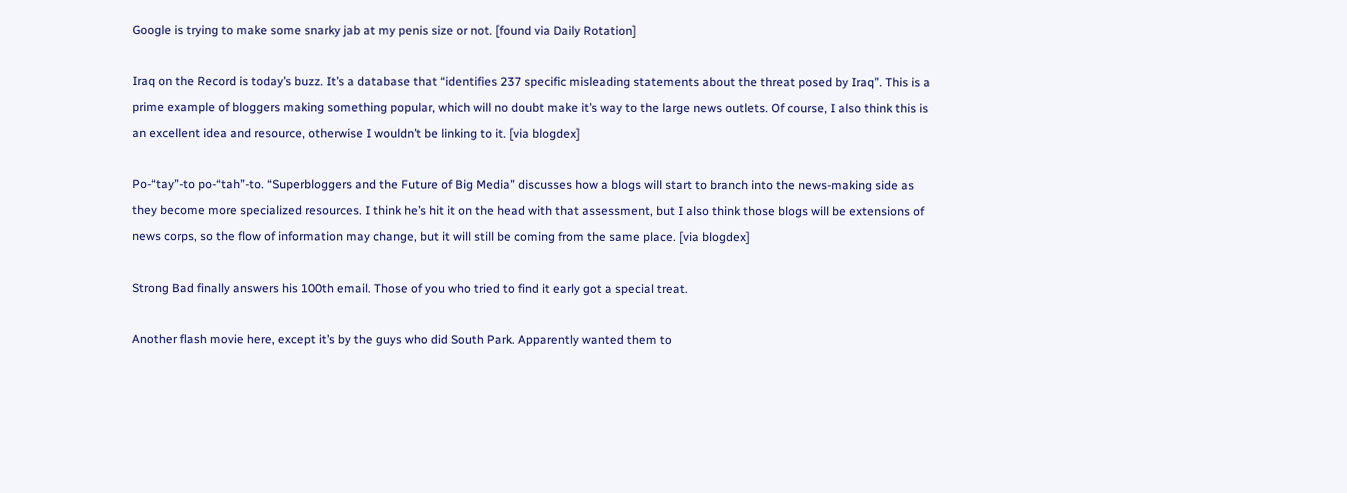Google is trying to make some snarky jab at my penis size or not. [found via Daily Rotation]

Iraq on the Record is today’s buzz. It’s a database that “identifies 237 specific misleading statements about the threat posed by Iraq”. This is a prime example of bloggers making something popular, which will no doubt make it’s way to the large news outlets. Of course, I also think this is an excellent idea and resource, otherwise I wouldn’t be linking to it. [via blogdex]

Po-“tay”-to po-“tah”-to. “Superbloggers and the Future of Big Media” discusses how a blogs will start to branch into the news-making side as they become more specialized resources. I think he’s hit it on the head with that assessment, but I also think those blogs will be extensions of news corps, so the flow of information may change, but it will still be coming from the same place. [via blogdex]

Strong Bad finally answers his 100th email. Those of you who tried to find it early got a special treat.

Another flash movie here, except it’s by the guys who did South Park. Apparently wanted them to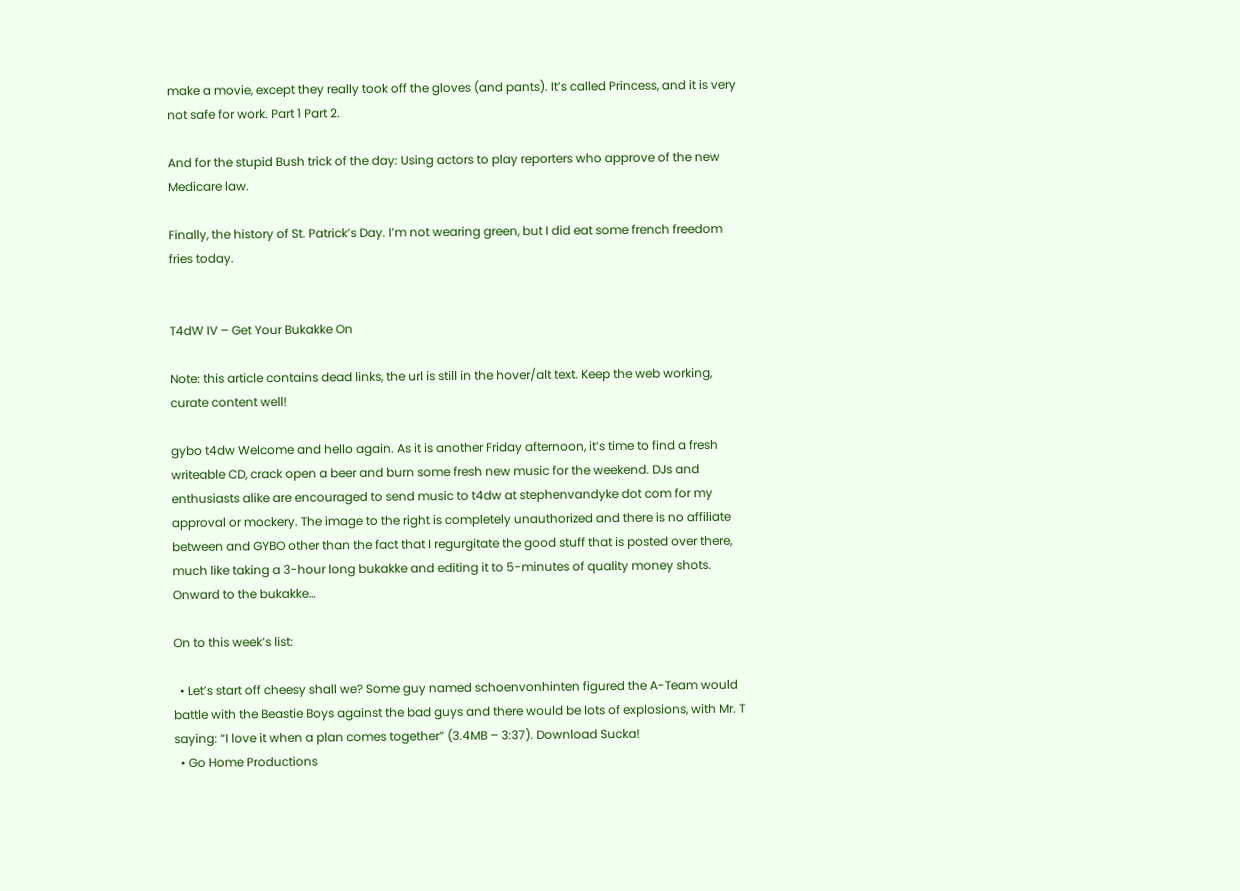make a movie, except they really took off the gloves (and pants). It’s called Princess, and it is very not safe for work. Part 1 Part 2.

And for the stupid Bush trick of the day: Using actors to play reporters who approve of the new Medicare law.

Finally, the history of St. Patrick’s Day. I’m not wearing green, but I did eat some french freedom fries today.


T4dW IV – Get Your Bukakke On

Note: this article contains dead links, the url is still in the hover/alt text. Keep the web working, curate content well!

gybo t4dw Welcome and hello again. As it is another Friday afternoon, it’s time to find a fresh writeable CD, crack open a beer and burn some fresh new music for the weekend. DJs and enthusiasts alike are encouraged to send music to t4dw at stephenvandyke dot com for my approval or mockery. The image to the right is completely unauthorized and there is no affiliate between and GYBO other than the fact that I regurgitate the good stuff that is posted over there, much like taking a 3-hour long bukakke and editing it to 5-minutes of quality money shots. Onward to the bukakke…

On to this week’s list:

  • Let’s start off cheesy shall we? Some guy named schoenvonhinten figured the A-Team would battle with the Beastie Boys against the bad guys and there would be lots of explosions, with Mr. T saying: “I love it when a plan comes together” (3.4MB – 3:37). Download Sucka!
  • Go Home Productions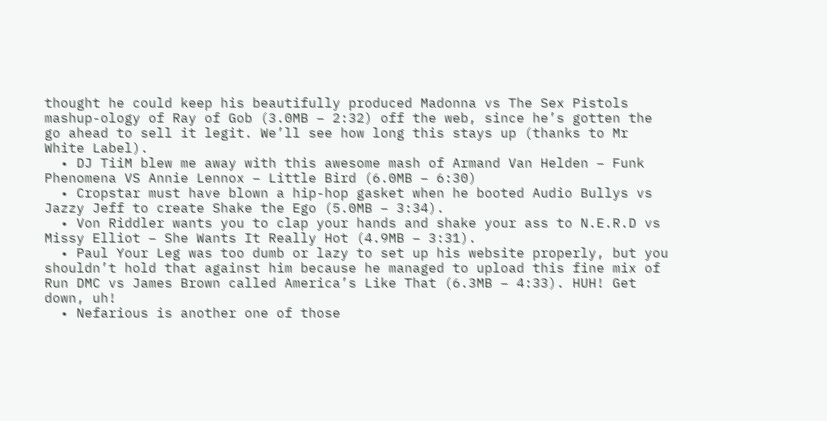thought he could keep his beautifully produced Madonna vs The Sex Pistols mashup-ology of Ray of Gob (3.0MB – 2:32) off the web, since he’s gotten the go ahead to sell it legit. We’ll see how long this stays up (thanks to Mr White Label).
  • DJ TiiM blew me away with this awesome mash of Armand Van Helden – Funk Phenomena VS Annie Lennox – Little Bird (6.0MB – 6:30)
  • Cropstar must have blown a hip-hop gasket when he booted Audio Bullys vs Jazzy Jeff to create Shake the Ego (5.0MB – 3:34).
  • Von Riddler wants you to clap your hands and shake your ass to N.E.R.D vs Missy Elliot – She Wants It Really Hot (4.9MB – 3:31).
  • Paul Your Leg was too dumb or lazy to set up his website properly, but you shouldn’t hold that against him because he managed to upload this fine mix of Run DMC vs James Brown called America’s Like That (6.3MB – 4:33). HUH! Get down, uh!
  • Nefarious is another one of those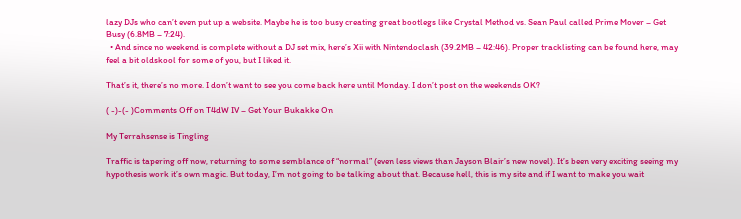lazy DJs who can’t even put up a website. Maybe he is too busy creating great bootlegs like Crystal Method vs. Sean Paul called Prime Mover – Get Busy (6.8MB – 7:24).
  • And since no weekend is complete without a DJ set mix, here’s Xii with Nintendoclash (39.2MB – 42:46). Proper tracklisting can be found here, may feel a bit oldskool for some of you, but I liked it.

That’s it, there’s no more. I don’t want to see you come back here until Monday. I don’t post on the weekends OK?

( -)-(- )Comments Off on T4dW IV – Get Your Bukakke On

My Terrahsense is Tingling

Traffic is tapering off now, returning to some semblance of “normal” (even less views than Jayson Blair’s new novel). It’s been very exciting seeing my hypothesis work it’s own magic. But today, I’m not going to be talking about that. Because hell, this is my site and if I want to make you wait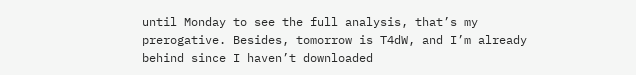until Monday to see the full analysis, that’s my prerogative. Besides, tomorrow is T4dW, and I’m already behind since I haven’t downloaded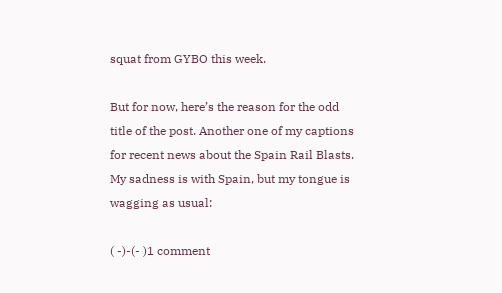squat from GYBO this week.

But for now, here’s the reason for the odd title of the post. Another one of my captions for recent news about the Spain Rail Blasts. My sadness is with Spain, but my tongue is wagging as usual:

( -)-(- )1 comment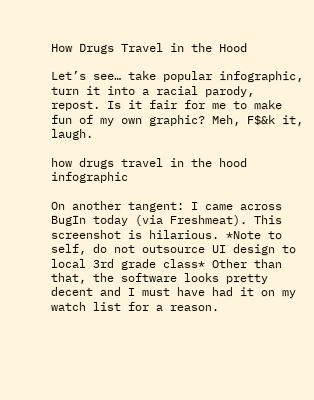How Drugs Travel in the Hood

Let’s see… take popular infographic, turn it into a racial parody, repost. Is it fair for me to make fun of my own graphic? Meh, F$&k it, laugh.

how drugs travel in the hood infographic

On another tangent: I came across BugIn today (via Freshmeat). This screenshot is hilarious. *Note to self, do not outsource UI design to local 3rd grade class* Other than that, the software looks pretty decent and I must have had it on my watch list for a reason.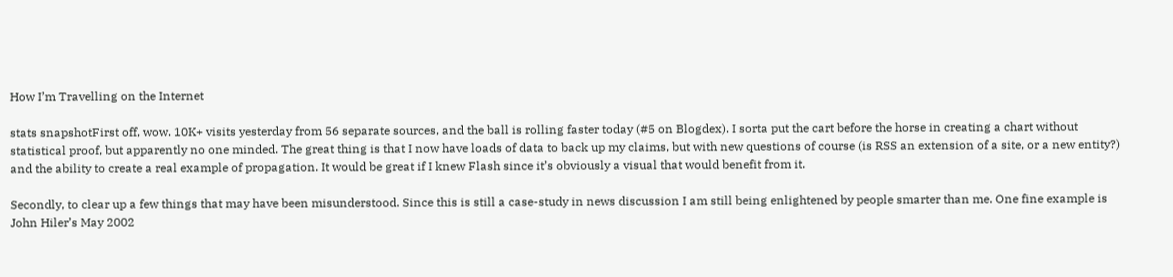How I’m Travelling on the Internet

stats snapshotFirst off, wow. 10K+ visits yesterday from 56 separate sources, and the ball is rolling faster today (#5 on Blogdex). I sorta put the cart before the horse in creating a chart without statistical proof, but apparently no one minded. The great thing is that I now have loads of data to back up my claims, but with new questions of course (is RSS an extension of a site, or a new entity?) and the ability to create a real example of propagation. It would be great if I knew Flash since it’s obviously a visual that would benefit from it.

Secondly, to clear up a few things that may have been misunderstood. Since this is still a case-study in news discussion I am still being enlightened by people smarter than me. One fine example is John Hiler’s May 2002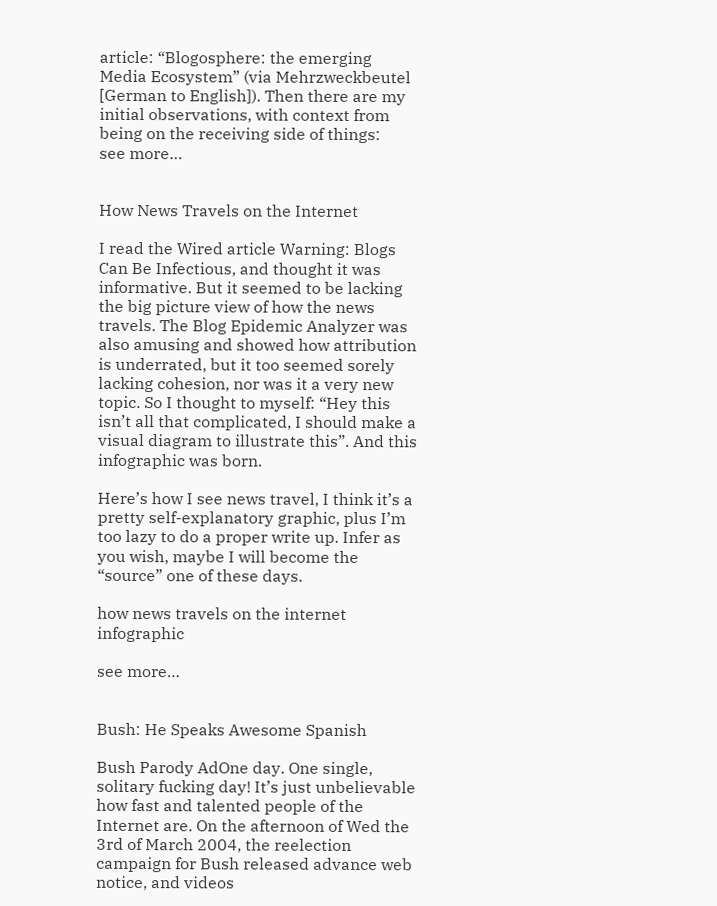article: “Blogosphere: the emerging Media Ecosystem” (via Mehrzweckbeutel [German to English]). Then there are my initial observations, with context from being on the receiving side of things:
see more…


How News Travels on the Internet

I read the Wired article Warning: Blogs Can Be Infectious, and thought it was informative. But it seemed to be lacking the big picture view of how the news travels. The Blog Epidemic Analyzer was also amusing and showed how attribution is underrated, but it too seemed sorely lacking cohesion, nor was it a very new topic. So I thought to myself: “Hey this isn’t all that complicated, I should make a visual diagram to illustrate this”. And this infographic was born.

Here’s how I see news travel, I think it’s a pretty self-explanatory graphic, plus I’m too lazy to do a proper write up. Infer as you wish, maybe I will become the “source” one of these days.

how news travels on the internet infographic

see more…


Bush: He Speaks Awesome Spanish

Bush Parody AdOne day. One single, solitary fucking day! It’s just unbelievable how fast and talented people of the Internet are. On the afternoon of Wed the 3rd of March 2004, the reelection campaign for Bush released advance web notice, and videos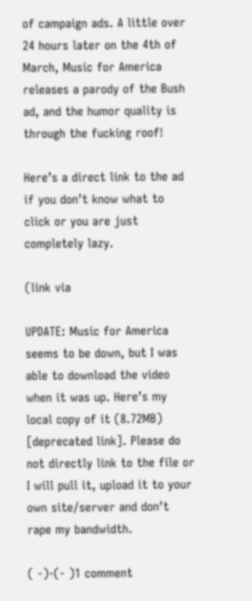of campaign ads. A little over 24 hours later on the 4th of March, Music for America releases a parody of the Bush ad, and the humor quality is through the fucking roof!

Here’s a direct link to the ad if you don’t know what to click or you are just completely lazy.

(link via

UPDATE: Music for America seems to be down, but I was able to download the video when it was up. Here’s my local copy of it (8.72MB) [deprecated link]. Please do not directly link to the file or I will pull it, upload it to your own site/server and don’t rape my bandwidth.

( -)-(- )1 comment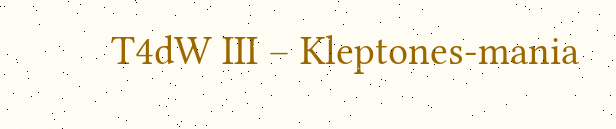T4dW III – Kleptones-mania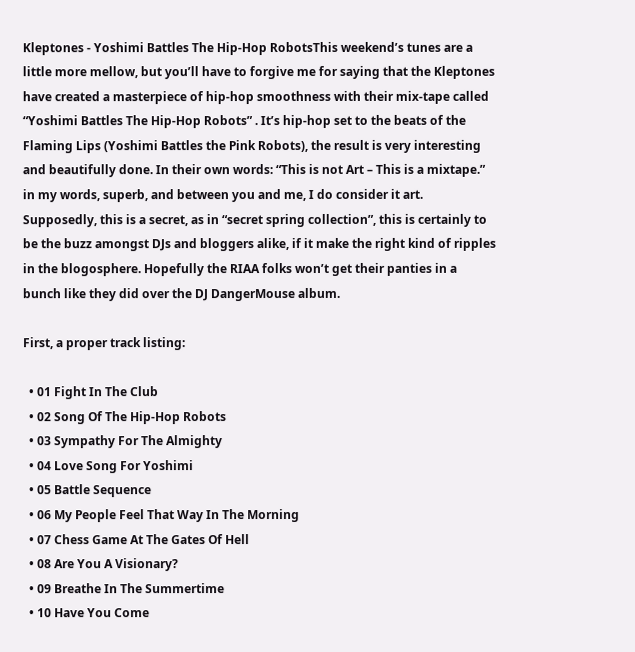Kleptones - Yoshimi Battles The Hip-Hop RobotsThis weekend’s tunes are a little more mellow, but you’ll have to forgive me for saying that the Kleptones have created a masterpiece of hip-hop smoothness with their mix-tape called “Yoshimi Battles The Hip-Hop Robots” . It’s hip-hop set to the beats of the Flaming Lips (Yoshimi Battles the Pink Robots), the result is very interesting and beautifully done. In their own words: “This is not Art – This is a mixtape.” in my words, superb, and between you and me, I do consider it art. Supposedly, this is a secret, as in “secret spring collection”, this is certainly to be the buzz amongst DJs and bloggers alike, if it make the right kind of ripples in the blogosphere. Hopefully the RIAA folks won’t get their panties in a bunch like they did over the DJ DangerMouse album.

First, a proper track listing:

  • 01 Fight In The Club
  • 02 Song Of The Hip-Hop Robots
  • 03 Sympathy For The Almighty
  • 04 Love Song For Yoshimi
  • 05 Battle Sequence
  • 06 My People Feel That Way In The Morning
  • 07 Chess Game At The Gates Of Hell
  • 08 Are You A Visionary?
  • 09 Breathe In The Summertime
  • 10 Have You Come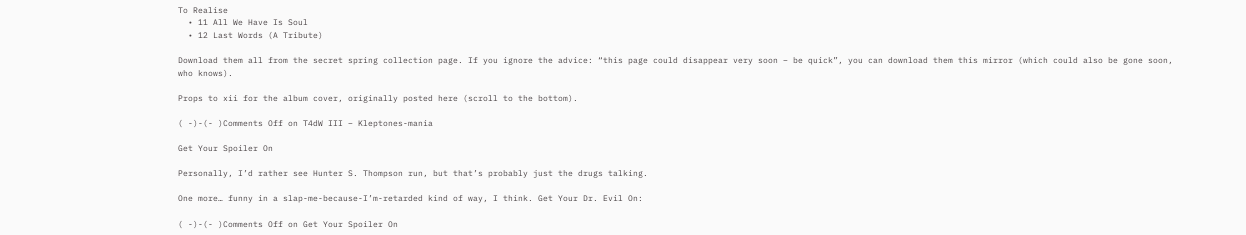To Realise
  • 11 All We Have Is Soul
  • 12 Last Words (A Tribute)

Download them all from the secret spring collection page. If you ignore the advice: “this page could disappear very soon – be quick”, you can download them this mirror (which could also be gone soon, who knows).

Props to xii for the album cover, originally posted here (scroll to the bottom).

( -)-(- )Comments Off on T4dW III – Kleptones-mania

Get Your Spoiler On

Personally, I’d rather see Hunter S. Thompson run, but that’s probably just the drugs talking.

One more… funny in a slap-me-because-I’m-retarded kind of way, I think. Get Your Dr. Evil On:

( -)-(- )Comments Off on Get Your Spoiler On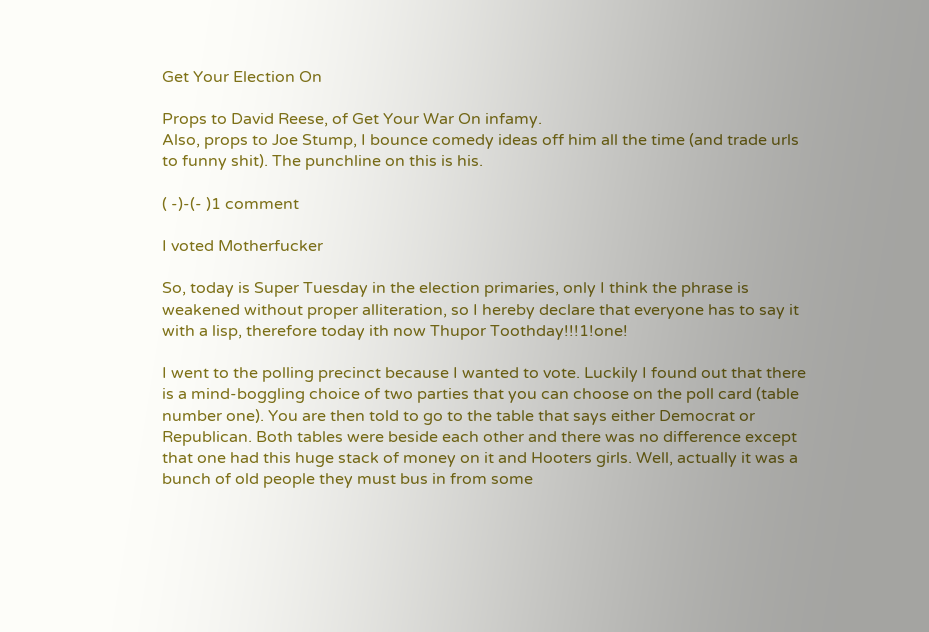Get Your Election On

Props to David Reese, of Get Your War On infamy.
Also, props to Joe Stump, I bounce comedy ideas off him all the time (and trade urls to funny shit). The punchline on this is his.

( -)-(- )1 comment

I voted Motherfucker

So, today is Super Tuesday in the election primaries, only I think the phrase is weakened without proper alliteration, so I hereby declare that everyone has to say it with a lisp, therefore today ith now Thupor Toothday!!!1!one!

I went to the polling precinct because I wanted to vote. Luckily I found out that there is a mind-boggling choice of two parties that you can choose on the poll card (table number one). You are then told to go to the table that says either Democrat or Republican. Both tables were beside each other and there was no difference except that one had this huge stack of money on it and Hooters girls. Well, actually it was a bunch of old people they must bus in from some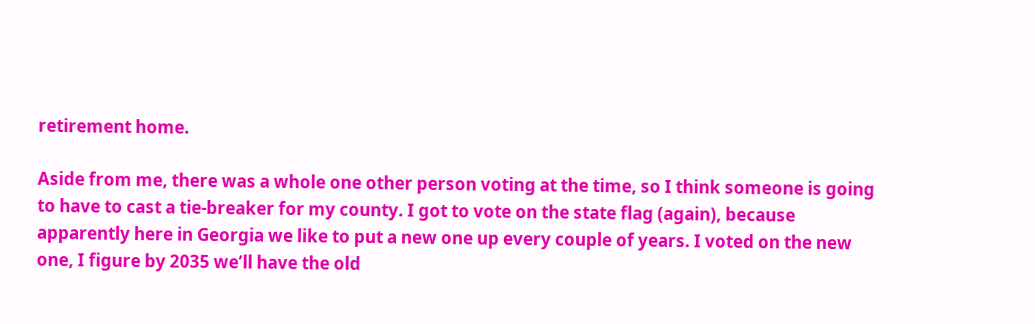retirement home.

Aside from me, there was a whole one other person voting at the time, so I think someone is going to have to cast a tie-breaker for my county. I got to vote on the state flag (again), because apparently here in Georgia we like to put a new one up every couple of years. I voted on the new one, I figure by 2035 we’ll have the old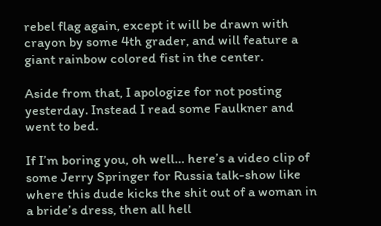rebel flag again, except it will be drawn with crayon by some 4th grader, and will feature a giant rainbow colored fist in the center.

Aside from that, I apologize for not posting yesterday. Instead I read some Faulkner and went to bed.

If I’m boring you, oh well… here’s a video clip of some Jerry Springer for Russia talk-show like where this dude kicks the shit out of a woman in a bride’s dress, then all hell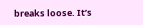breaks loose. It’s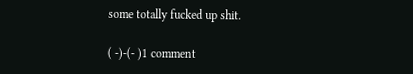some totally fucked up shit.

( -)-(- )1 comment